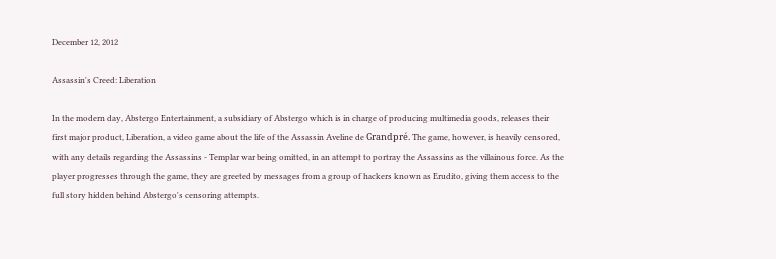December 12, 2012

Assassin's Creed: Liberation

In the modern day, Abstergo Entertainment, a subsidiary of Abstergo which is in charge of producing multimedia goods, releases their first major product, Liberation, a video game about the life of the Assassin Aveline de Grandpré. The game, however, is heavily censored, with any details regarding the Assassins - Templar war being omitted, in an attempt to portray the Assassins as the villainous force. As the player progresses through the game, they are greeted by messages from a group of hackers known as Erudito, giving them access to the full story hidden behind Abstergo's censoring attempts.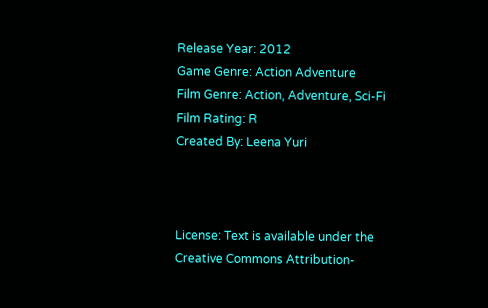Release Year: 2012
Game Genre: Action Adventure
Film Genre: Action, Adventure, Sci-Fi
Film Rating: R
Created By: Leena Yuri



License: Text is available under the Creative Commons Attribution-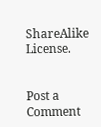ShareAlike License.


Post a Comment